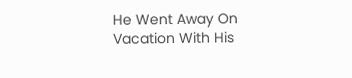He Went Away On Vacation With His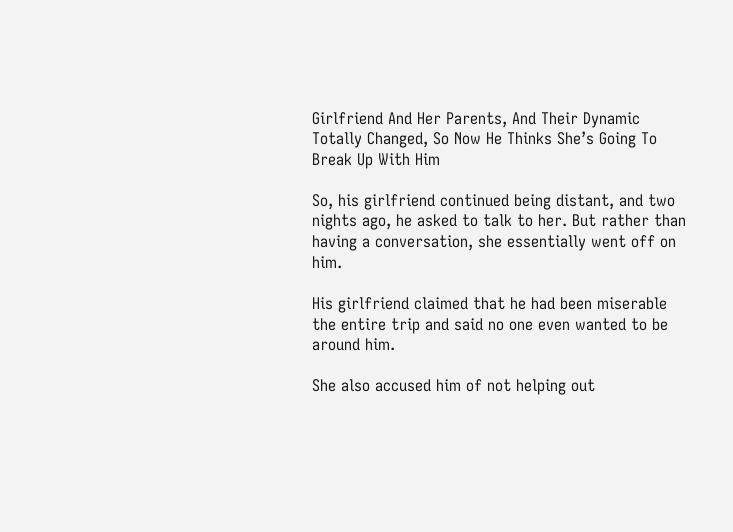Girlfriend And Her Parents, And Their Dynamic Totally Changed, So Now He Thinks She’s Going To Break Up With Him

So, his girlfriend continued being distant, and two nights ago, he asked to talk to her. But rather than having a conversation, she essentially went off on him.

His girlfriend claimed that he had been miserable the entire trip and said no one even wanted to be around him.

She also accused him of not helping out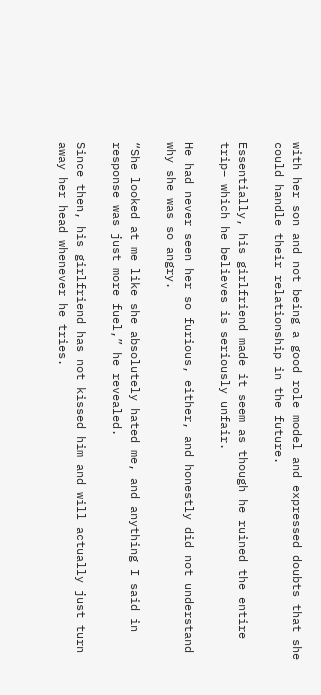with her son and not being a good role model and expressed doubts that she could handle their relationship in the future.

Essentially, his girlfriend made it seem as though he ruined the entire trip– which he believes is seriously unfair.

He had never seen her so furious, either, and honestly did not understand why she was so angry.

“She looked at me like she absolutely hated me, and anything I said in response was just more fuel,” he revealed.

Since then, his girlfriend has not kissed him and will actually just turn away her head whenever he tries.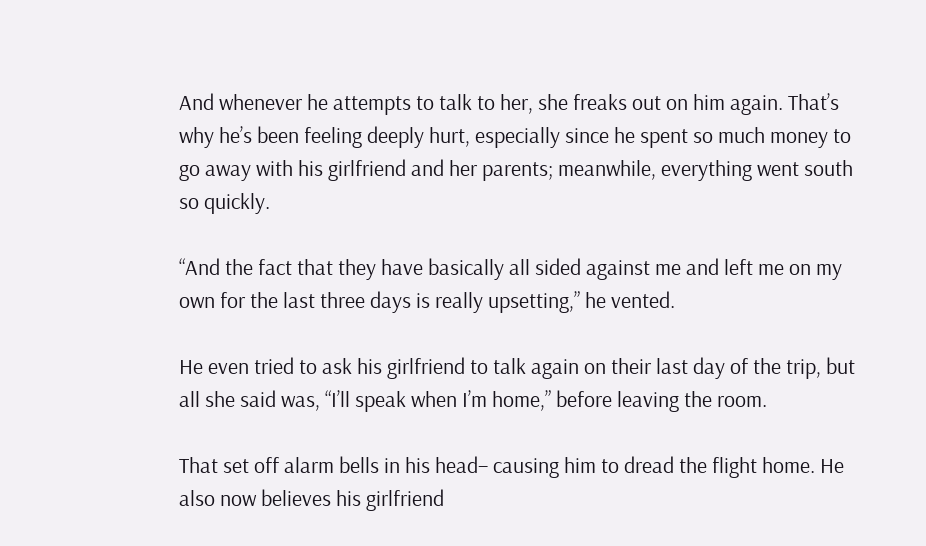And whenever he attempts to talk to her, she freaks out on him again. That’s why he’s been feeling deeply hurt, especially since he spent so much money to go away with his girlfriend and her parents; meanwhile, everything went south so quickly.

“And the fact that they have basically all sided against me and left me on my own for the last three days is really upsetting,” he vented.

He even tried to ask his girlfriend to talk again on their last day of the trip, but all she said was, “I’ll speak when I’m home,” before leaving the room.

That set off alarm bells in his head– causing him to dread the flight home. He also now believes his girlfriend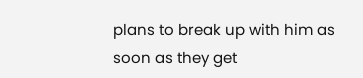plans to break up with him as soon as they get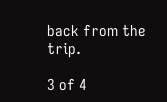back from the trip.

3 of 4